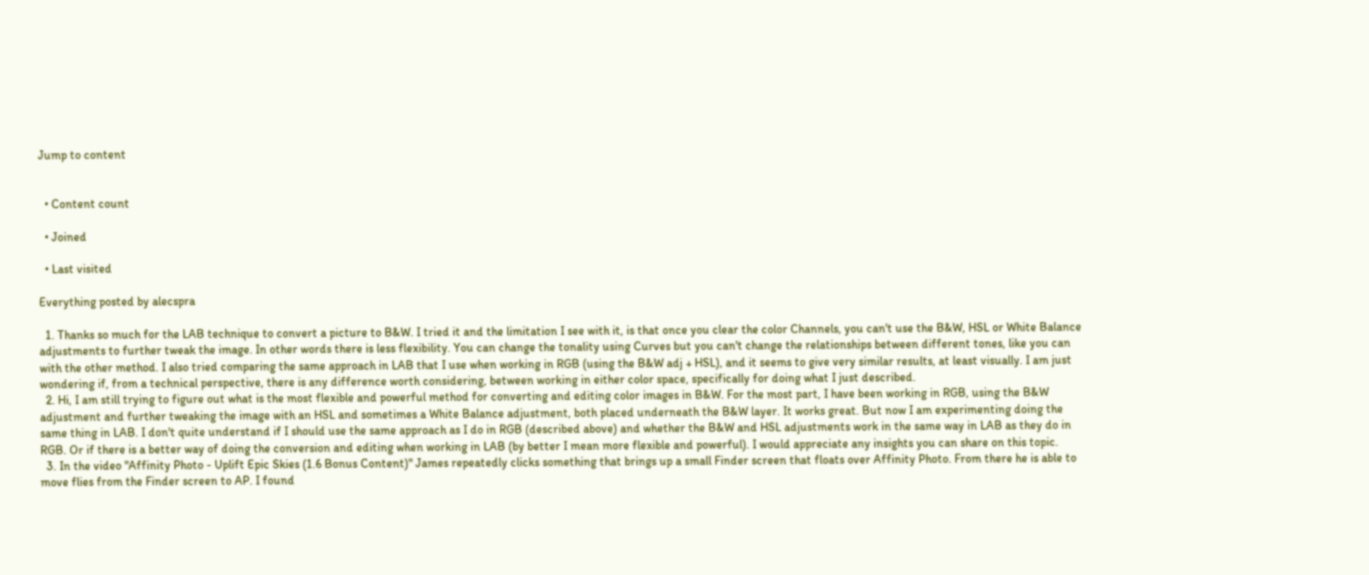Jump to content


  • Content count

  • Joined

  • Last visited

Everything posted by alecspra

  1. Thanks so much for the LAB technique to convert a picture to B&W. I tried it and the limitation I see with it, is that once you clear the color Channels, you can't use the B&W, HSL or White Balance adjustments to further tweak the image. In other words there is less flexibility. You can change the tonality using Curves but you can't change the relationships between different tones, like you can with the other method. I also tried comparing the same approach in LAB that I use when working in RGB (using the B&W adj + HSL), and it seems to give very similar results, at least visually. I am just wondering if, from a technical perspective, there is any difference worth considering, between working in either color space, specifically for doing what I just described.
  2. Hi, I am still trying to figure out what is the most flexible and powerful method for converting and editing color images in B&W. For the most part, I have been working in RGB, using the B&W adjustment and further tweaking the image with an HSL and sometimes a White Balance adjustment, both placed underneath the B&W layer. It works great. But now I am experimenting doing the same thing in LAB. I don't quite understand if I should use the same approach as I do in RGB (described above) and whether the B&W and HSL adjustments work in the same way in LAB as they do in RGB. Or if there is a better way of doing the conversion and editing when working in LAB (by better I mean more flexible and powerful). I would appreciate any insights you can share on this topic.
  3. In the video "Affinity Photo - Uplift Epic Skies (1.6 Bonus Content)" James repeatedly clicks something that brings up a small Finder screen that floats over Affinity Photo. From there he is able to move flies from the Finder screen to AP. I found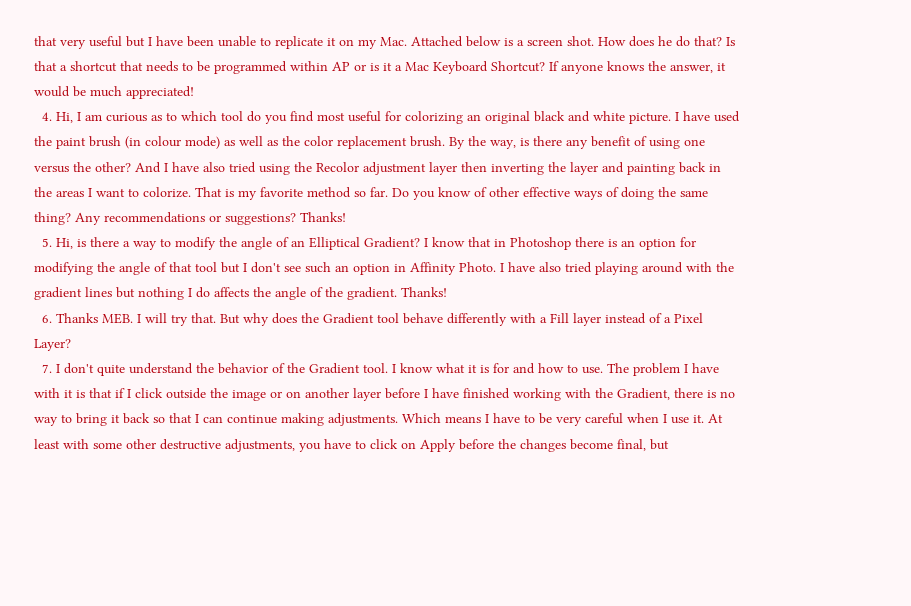that very useful but I have been unable to replicate it on my Mac. Attached below is a screen shot. How does he do that? Is that a shortcut that needs to be programmed within AP or is it a Mac Keyboard Shortcut? If anyone knows the answer, it would be much appreciated!
  4. Hi, I am curious as to which tool do you find most useful for colorizing an original black and white picture. I have used the paint brush (in colour mode) as well as the color replacement brush. By the way, is there any benefit of using one versus the other? And I have also tried using the Recolor adjustment layer then inverting the layer and painting back in the areas I want to colorize. That is my favorite method so far. Do you know of other effective ways of doing the same thing? Any recommendations or suggestions? Thanks!
  5. Hi, is there a way to modify the angle of an Elliptical Gradient? I know that in Photoshop there is an option for modifying the angle of that tool but I don't see such an option in Affinity Photo. I have also tried playing around with the gradient lines but nothing I do affects the angle of the gradient. Thanks!
  6. Thanks MEB. I will try that. But why does the Gradient tool behave differently with a Fill layer instead of a Pixel Layer?
  7. I don't quite understand the behavior of the Gradient tool. I know what it is for and how to use. The problem I have with it is that if I click outside the image or on another layer before I have finished working with the Gradient, there is no way to bring it back so that I can continue making adjustments. Which means I have to be very careful when I use it. At least with some other destructive adjustments, you have to click on Apply before the changes become final, but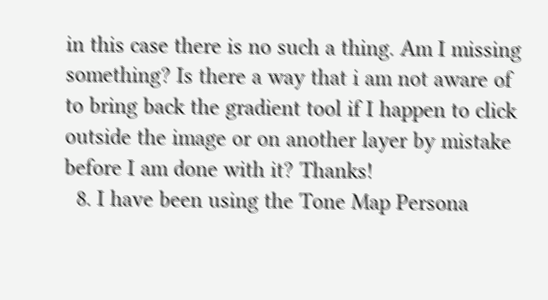in this case there is no such a thing. Am I missing something? Is there a way that i am not aware of to bring back the gradient tool if I happen to click outside the image or on another layer by mistake before I am done with it? Thanks!
  8. I have been using the Tone Map Persona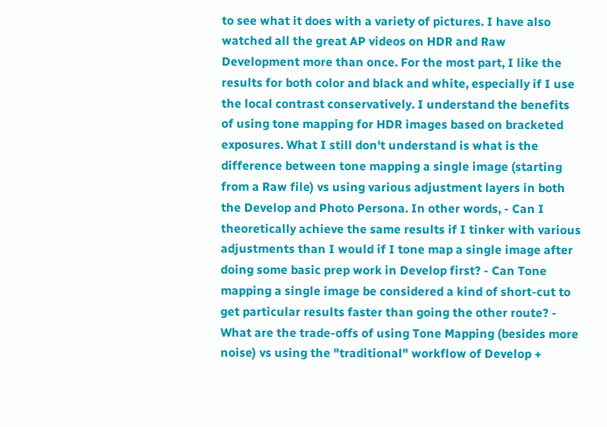to see what it does with a variety of pictures. I have also watched all the great AP videos on HDR and Raw Development more than once. For the most part, I like the results for both color and black and white, especially if I use the local contrast conservatively. I understand the benefits of using tone mapping for HDR images based on bracketed exposures. What I still don't understand is what is the difference between tone mapping a single image (starting from a Raw file) vs using various adjustment layers in both the Develop and Photo Persona. In other words, - Can I theoretically achieve the same results if I tinker with various adjustments than I would if I tone map a single image after doing some basic prep work in Develop first? - Can Tone mapping a single image be considered a kind of short-cut to get particular results faster than going the other route? - What are the trade-offs of using Tone Mapping (besides more noise) vs using the "traditional" workflow of Develop +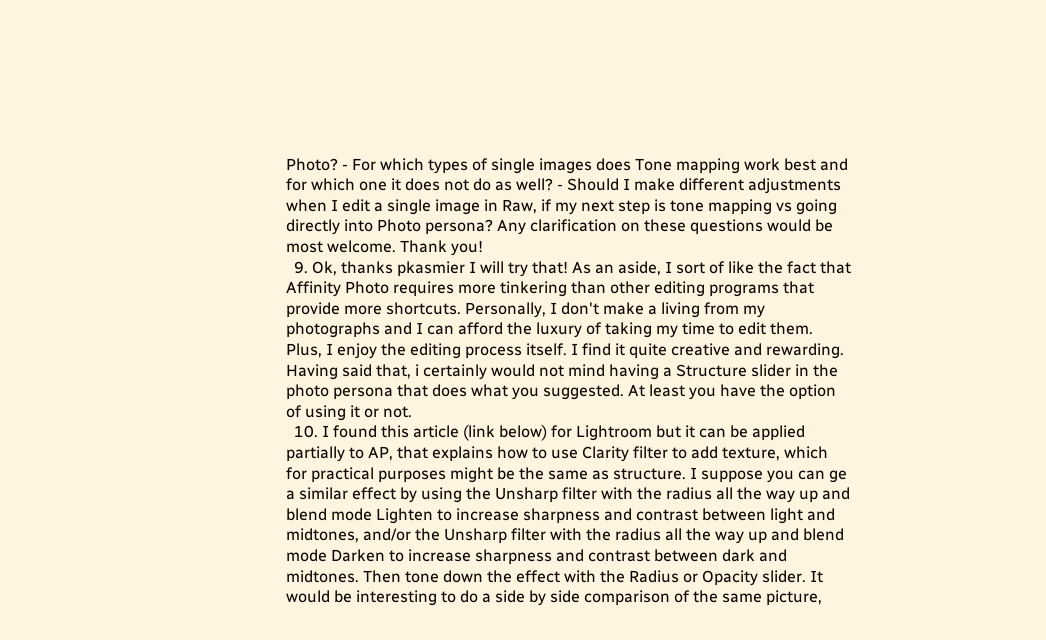Photo? - For which types of single images does Tone mapping work best and for which one it does not do as well? - Should I make different adjustments when I edit a single image in Raw, if my next step is tone mapping vs going directly into Photo persona? Any clarification on these questions would be most welcome. Thank you!
  9. Ok, thanks pkasmier I will try that! As an aside, I sort of like the fact that Affinity Photo requires more tinkering than other editing programs that provide more shortcuts. Personally, I don't make a living from my photographs and I can afford the luxury of taking my time to edit them. Plus, I enjoy the editing process itself. I find it quite creative and rewarding. Having said that, i certainly would not mind having a Structure slider in the photo persona that does what you suggested. At least you have the option of using it or not.
  10. I found this article (link below) for Lightroom but it can be applied partially to AP, that explains how to use Clarity filter to add texture, which for practical purposes might be the same as structure. I suppose you can ge a similar effect by using the Unsharp filter with the radius all the way up and blend mode Lighten to increase sharpness and contrast between light and midtones, and/or the Unsharp filter with the radius all the way up and blend mode Darken to increase sharpness and contrast between dark and midtones. Then tone down the effect with the Radius or Opacity slider. It would be interesting to do a side by side comparison of the same picture,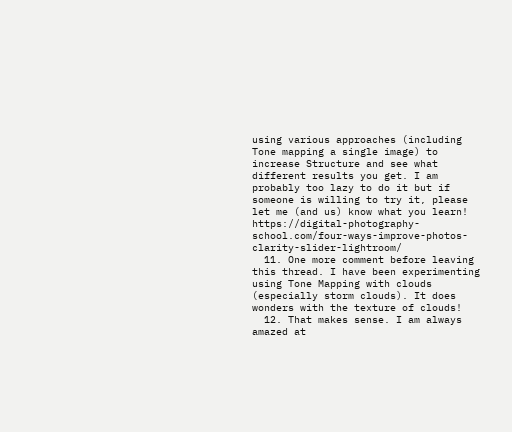using various approaches (including Tone mapping a single image) to increase Structure and see what different results you get. I am probably too lazy to do it but if someone is willing to try it, please let me (and us) know what you learn! https://digital-photography-school.com/four-ways-improve-photos-clarity-slider-lightroom/
  11. One more comment before leaving this thread. I have been experimenting using Tone Mapping with clouds (especially storm clouds). It does wonders with the texture of clouds!
  12. That makes sense. I am always amazed at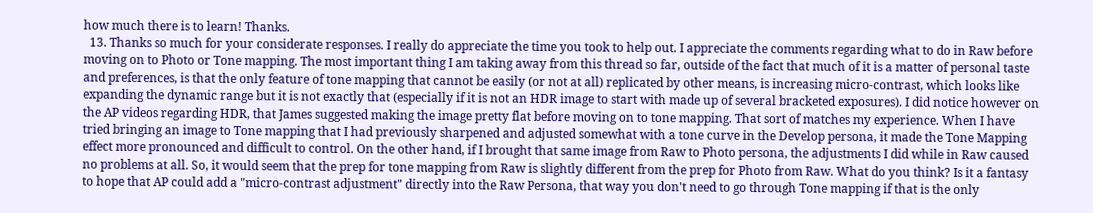how much there is to learn! Thanks.
  13. Thanks so much for your considerate responses. I really do appreciate the time you took to help out. I appreciate the comments regarding what to do in Raw before moving on to Photo or Tone mapping. The most important thing I am taking away from this thread so far, outside of the fact that much of it is a matter of personal taste and preferences, is that the only feature of tone mapping that cannot be easily (or not at all) replicated by other means, is increasing micro-contrast, which looks like expanding the dynamic range but it is not exactly that (especially if it is not an HDR image to start with made up of several bracketed exposures). I did notice however on the AP videos regarding HDR, that James suggested making the image pretty flat before moving on to tone mapping. That sort of matches my experience. When I have tried bringing an image to Tone mapping that I had previously sharpened and adjusted somewhat with a tone curve in the Develop persona, it made the Tone Mapping effect more pronounced and difficult to control. On the other hand, if I brought that same image from Raw to Photo persona, the adjustments I did while in Raw caused no problems at all. So, it would seem that the prep for tone mapping from Raw is slightly different from the prep for Photo from Raw. What do you think? Is it a fantasy to hope that AP could add a "micro-contrast adjustment" directly into the Raw Persona, that way you don't need to go through Tone mapping if that is the only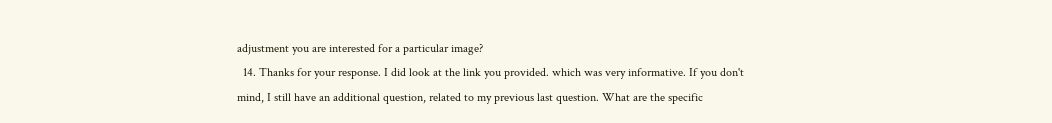adjustment you are interested for a particular image?
  14. Thanks for your response. I did look at the link you provided. which was very informative. If you don't mind, I still have an additional question, related to my previous last question. What are the specific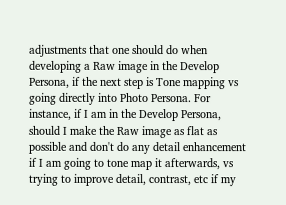adjustments that one should do when developing a Raw image in the Develop Persona, if the next step is Tone mapping vs going directly into Photo Persona. For instance, if I am in the Develop Persona, should I make the Raw image as flat as possible and don't do any detail enhancement if I am going to tone map it afterwards, vs trying to improve detail, contrast, etc if my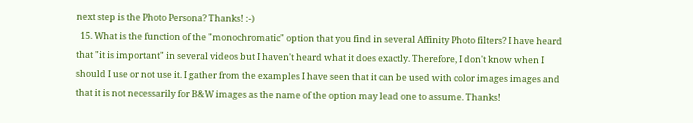next step is the Photo Persona? Thanks! :-)
  15. What is the function of the "monochromatic" option that you find in several Affinity Photo filters? I have heard that "it is important" in several videos but I haven't heard what it does exactly. Therefore, I don't know when I should I use or not use it. I gather from the examples I have seen that it can be used with color images images and that it is not necessarily for B&W images as the name of the option may lead one to assume. Thanks!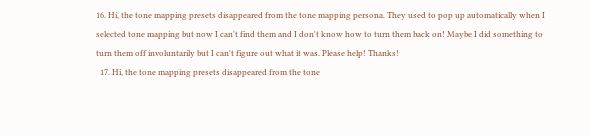16. Hi, the tone mapping presets disappeared from the tone mapping persona. They used to pop up automatically when I selected tone mapping but now I can't find them and I don't know how to turn them back on! Maybe I did something to turn them off involuntarily but I can't figure out what it was. Please help! Thanks!
  17. Hi, the tone mapping presets disappeared from the tone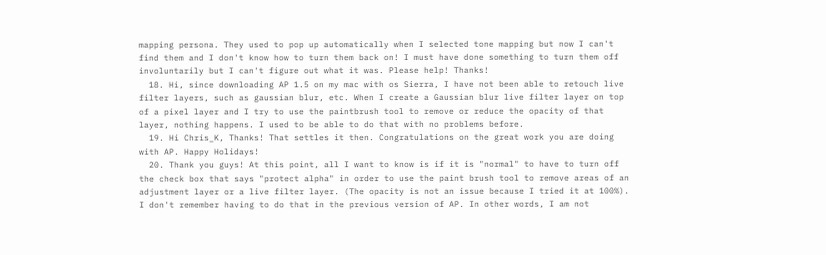mapping persona. They used to pop up automatically when I selected tone mapping but now I can't find them and I don't know how to turn them back on! I must have done something to turn them off involuntarily but I can't figure out what it was. Please help! Thanks!
  18. Hi, since downloading AP 1.5 on my mac with os Sierra, I have not been able to retouch live filter layers, such as gaussian blur, etc. When I create a Gaussian blur live filter layer on top of a pixel layer and I try to use the paintbrush tool to remove or reduce the opacity of that layer, nothing happens. I used to be able to do that with no problems before.
  19. Hi Chris_K, Thanks! That settles it then. Congratulations on the great work you are doing with AP. Happy Holidays!
  20. Thank you guys! At this point, all I want to know is if it is "normal" to have to turn off the check box that says "protect alpha" in order to use the paint brush tool to remove areas of an adjustment layer or a live filter layer. (The opacity is not an issue because I tried it at 100%). I don't remember having to do that in the previous version of AP. In other words, I am not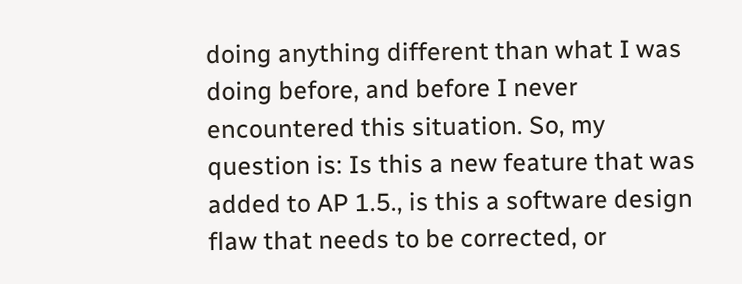doing anything different than what I was doing before, and before I never encountered this situation. So, my question is: Is this a new feature that was added to AP 1.5., is this a software design flaw that needs to be corrected, or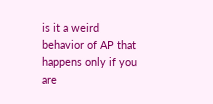is it a weird behavior of AP that happens only if you are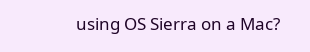using OS Sierra on a Mac?